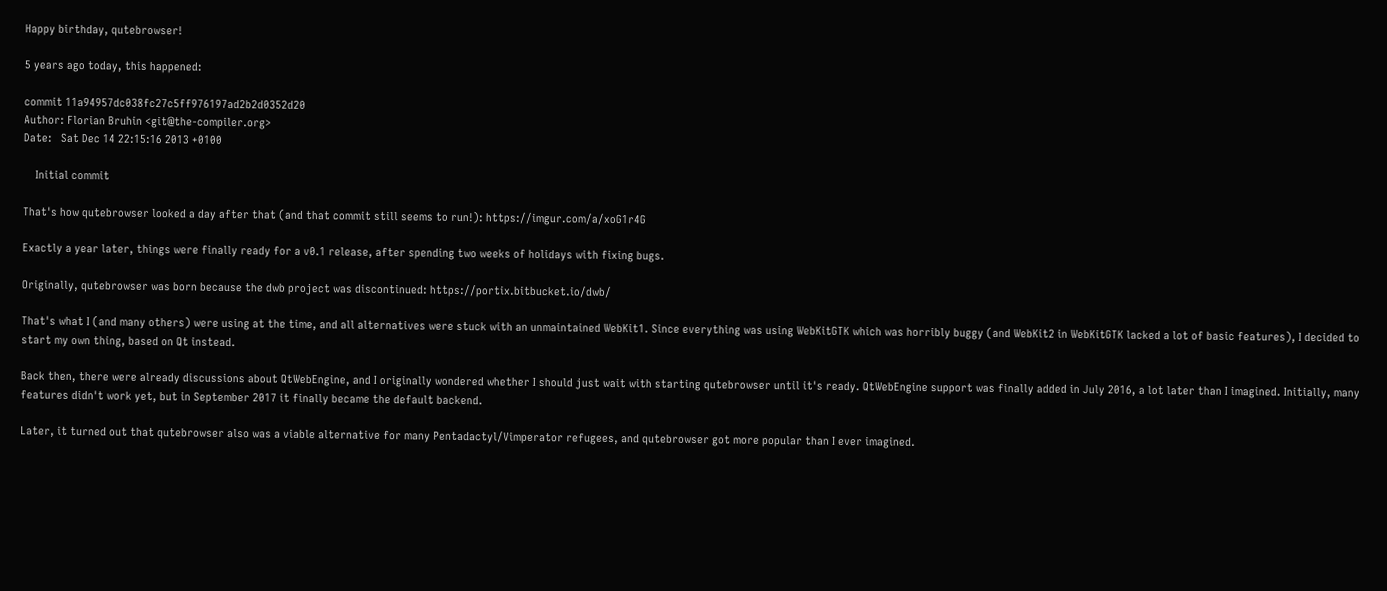Happy birthday, qutebrowser!

5 years ago today, this happened:

commit 11a94957dc038fc27c5ff976197ad2b2d0352d20
Author: Florian Bruhin <git@the-compiler.org>
Date:   Sat Dec 14 22:15:16 2013 +0100

    Initial commit

That's how qutebrowser looked a day after that (and that commit still seems to run!): https://imgur.com/a/xoG1r4G

Exactly a year later, things were finally ready for a v0.1 release, after spending two weeks of holidays with fixing bugs.

Originally, qutebrowser was born because the dwb project was discontinued: https://portix.bitbucket.io/dwb/

That's what I (and many others) were using at the time, and all alternatives were stuck with an unmaintained WebKit1. Since everything was using WebKitGTK which was horribly buggy (and WebKit2 in WebKitGTK lacked a lot of basic features), I decided to start my own thing, based on Qt instead.

Back then, there were already discussions about QtWebEngine, and I originally wondered whether I should just wait with starting qutebrowser until it's ready. QtWebEngine support was finally added in July 2016, a lot later than I imagined. Initially, many features didn't work yet, but in September 2017 it finally became the default backend.

Later, it turned out that qutebrowser also was a viable alternative for many Pentadactyl/Vimperator refugees, and qutebrowser got more popular than I ever imagined.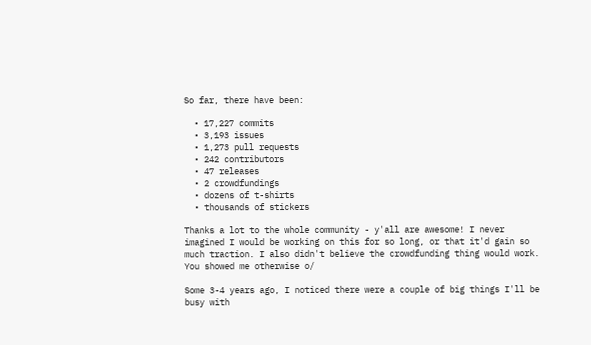So far, there have been:

  • 17,227 commits
  • 3,193 issues
  • 1,273 pull requests
  • 242 contributors
  • 47 releases
  • 2 crowdfundings
  • dozens of t-shirts
  • thousands of stickers

Thanks a lot to the whole community - y'all are awesome! I never imagined I would be working on this for so long, or that it'd gain so much traction. I also didn't believe the crowdfunding thing would work. You showed me otherwise o/

Some 3-4 years ago, I noticed there were a couple of big things I'll be busy with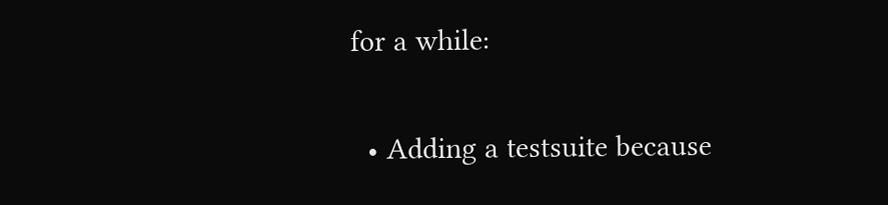for a while:

  • Adding a testsuite because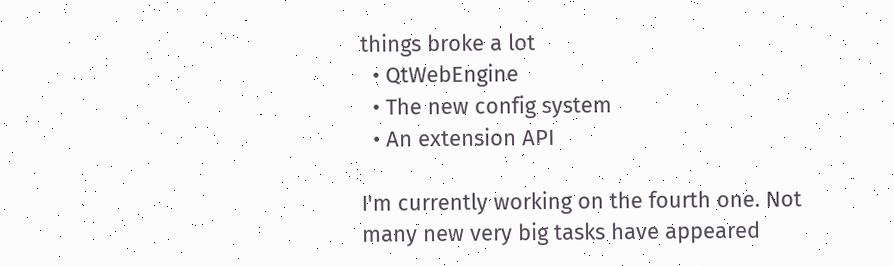things broke a lot
  • QtWebEngine
  • The new config system
  • An extension API

I'm currently working on the fourth one. Not many new very big tasks have appeared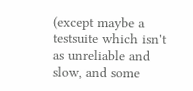(except maybe a testsuite which isn't as unreliable and slow, and some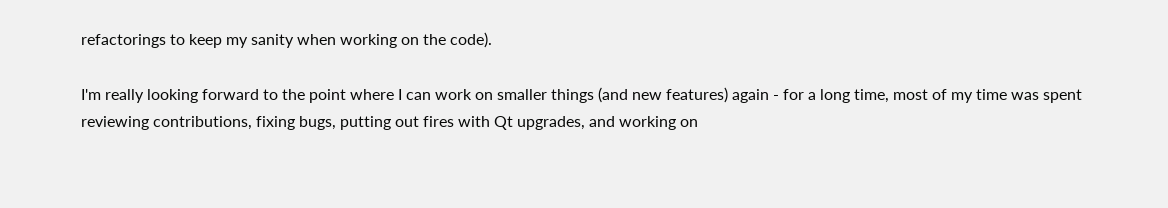refactorings to keep my sanity when working on the code).

I'm really looking forward to the point where I can work on smaller things (and new features) again - for a long time, most of my time was spent reviewing contributions, fixing bugs, putting out fires with Qt upgrades, and working on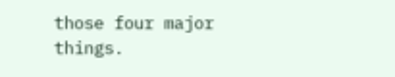those four major things.